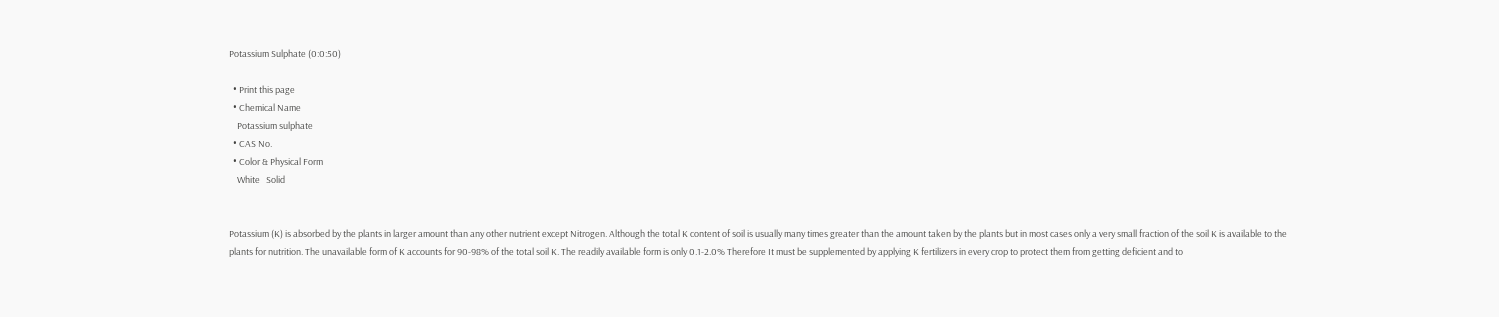Potassium Sulphate (0:0:50)

  • Print this page
  • Chemical Name
    Potassium sulphate
  • CAS No.
  • Color & Physical Form
    White   Solid


Potassium (K) is absorbed by the plants in larger amount than any other nutrient except Nitrogen. Although the total K content of soil is usually many times greater than the amount taken by the plants but in most cases only a very small fraction of the soil K is available to the plants for nutrition. The unavailable form of K accounts for 90-98% of the total soil K. The readily available form is only 0.1-2.0% Therefore It must be supplemented by applying K fertilizers in every crop to protect them from getting deficient and to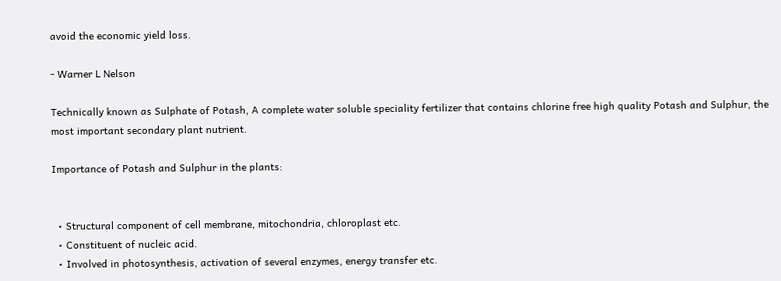avoid the economic yield loss.

- Warner L Nelson

Technically known as Sulphate of Potash, A complete water soluble speciality fertilizer that contains chlorine free high quality Potash and Sulphur, the most important secondary plant nutrient.

Importance of Potash and Sulphur in the plants:


  • Structural component of cell membrane, mitochondria, chloroplast etc.
  • Constituent of nucleic acid.
  • Involved in photosynthesis, activation of several enzymes, energy transfer etc.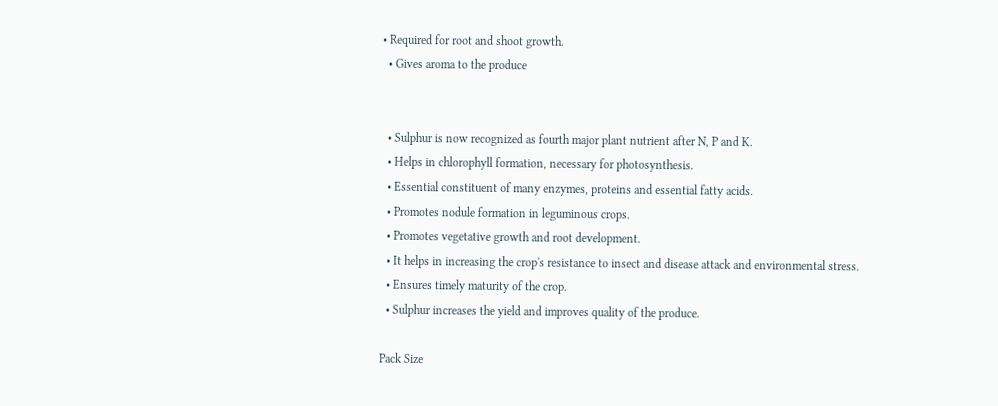• Required for root and shoot growth.
  • Gives aroma to the produce


  • Sulphur is now recognized as fourth major plant nutrient after N, P and K.
  • Helps in chlorophyll formation, necessary for photosynthesis.
  • Essential constituent of many enzymes, proteins and essential fatty acids.
  • Promotes nodule formation in leguminous crops.
  • Promotes vegetative growth and root development.
  • It helps in increasing the crop's resistance to insect and disease attack and environmental stress.
  • Ensures timely maturity of the crop.
  • Sulphur increases the yield and improves quality of the produce.

Pack Size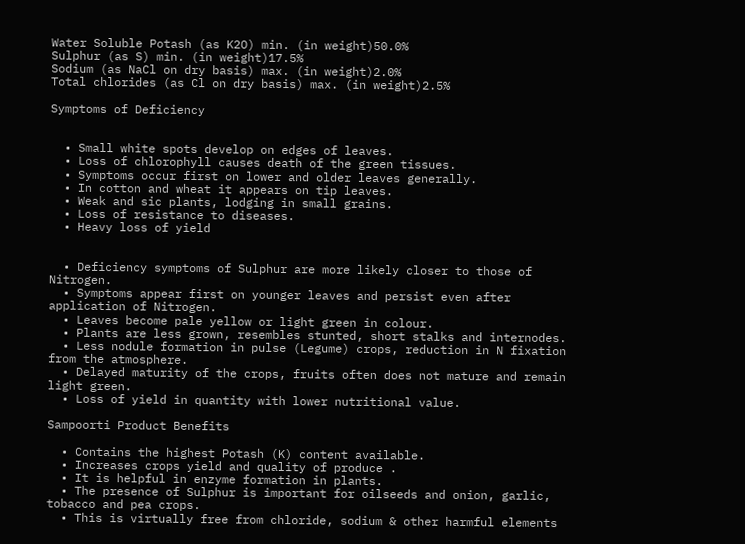Water Soluble Potash (as K2O) min. (in weight)50.0%
Sulphur (as S) min. (in weight)17.5%
Sodium (as NaCl on dry basis) max. (in weight)2.0%
Total chlorides (as Cl on dry basis) max. (in weight)2.5%

Symptoms of Deficiency


  • Small white spots develop on edges of leaves.
  • Loss of chlorophyll causes death of the green tissues.
  • Symptoms occur first on lower and older leaves generally.
  • In cotton and wheat it appears on tip leaves.
  • Weak and sic plants, lodging in small grains.
  • Loss of resistance to diseases.
  • Heavy loss of yield


  • Deficiency symptoms of Sulphur are more likely closer to those of Nitrogen.
  • Symptoms appear first on younger leaves and persist even after application of Nitrogen.
  • Leaves become pale yellow or light green in colour.
  • Plants are less grown, resembles stunted, short stalks and internodes.
  • Less nodule formation in pulse (Legume) crops, reduction in N fixation from the atmosphere.
  • Delayed maturity of the crops, fruits often does not mature and remain light green.
  • Loss of yield in quantity with lower nutritional value.

Sampoorti Product Benefits

  • Contains the highest Potash (K) content available.
  • Increases crops yield and quality of produce .
  • It is helpful in enzyme formation in plants.
  • The presence of Sulphur is important for oilseeds and onion, garlic, tobacco and pea crops.
  • This is virtually free from chloride, sodium & other harmful elements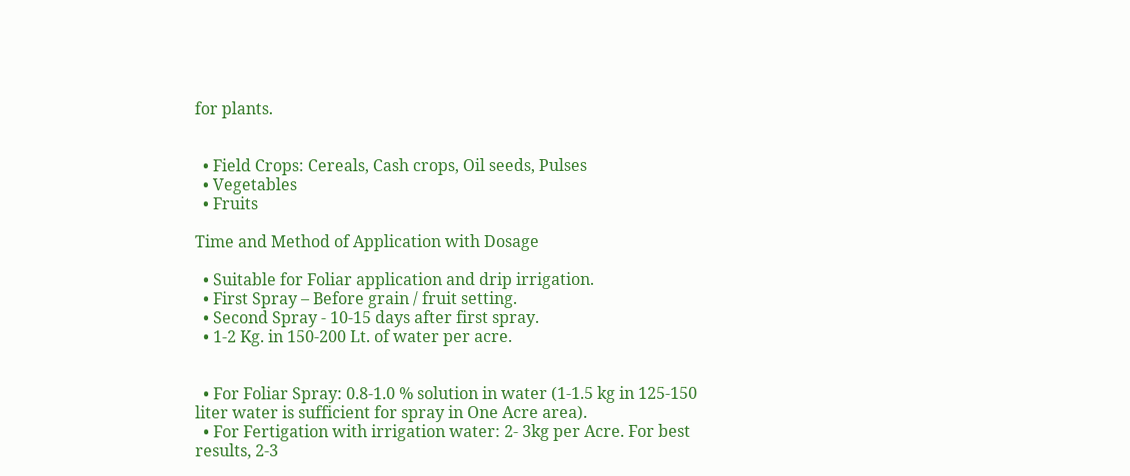for plants.


  • Field Crops: Cereals, Cash crops, Oil seeds, Pulses
  • Vegetables
  • Fruits

Time and Method of Application with Dosage

  • Suitable for Foliar application and drip irrigation.
  • First Spray – Before grain / fruit setting.
  • Second Spray - 10-15 days after first spray.
  • 1-2 Kg. in 150-200 Lt. of water per acre.


  • For Foliar Spray: 0.8-1.0 % solution in water (1-1.5 kg in 125-150 liter water is sufficient for spray in One Acre area).
  • For Fertigation with irrigation water: 2- 3kg per Acre. For best results, 2-3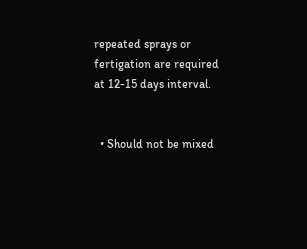repeated sprays or fertigation are required at 12-15 days interval.


  • Should not be mixed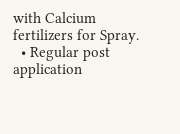with Calcium fertilizers for Spray.
  • Regular post application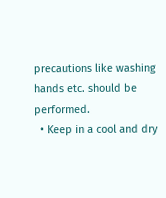precautions like washing hands etc. should be performed.
  • Keep in a cool and dry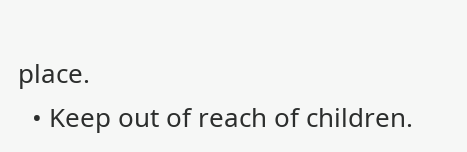place.
  • Keep out of reach of children.